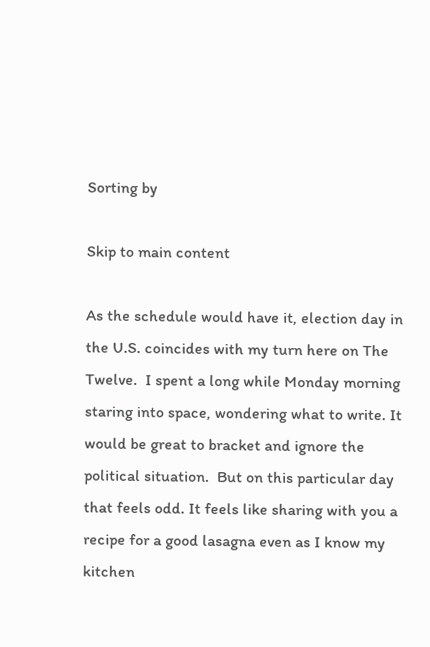Sorting by

Skip to main content

As the schedule would have it, election day in the U.S. coincides with my turn here on The Twelve.  I spent a long while Monday morning staring into space, wondering what to write. It would be great to bracket and ignore the political situation.  But on this particular day that feels odd. It feels like sharing with you a recipe for a good lasagna even as I know my kitchen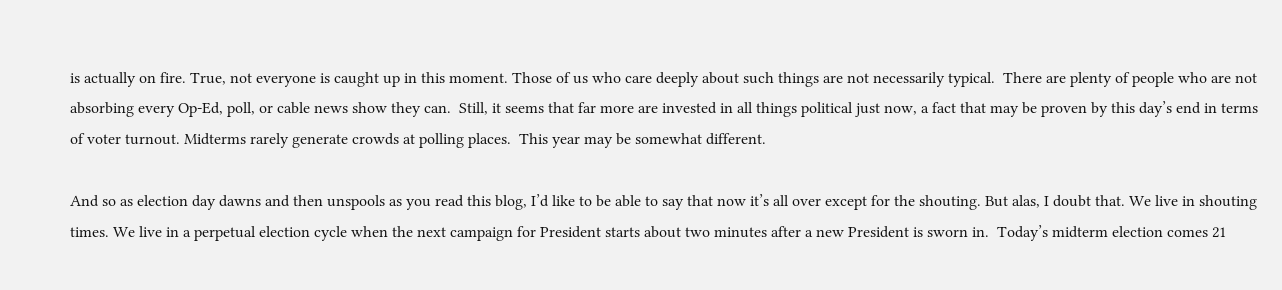is actually on fire. True, not everyone is caught up in this moment. Those of us who care deeply about such things are not necessarily typical.  There are plenty of people who are not absorbing every Op-Ed, poll, or cable news show they can.  Still, it seems that far more are invested in all things political just now, a fact that may be proven by this day’s end in terms of voter turnout. Midterms rarely generate crowds at polling places.  This year may be somewhat different.

And so as election day dawns and then unspools as you read this blog, I’d like to be able to say that now it’s all over except for the shouting. But alas, I doubt that. We live in shouting times. We live in a perpetual election cycle when the next campaign for President starts about two minutes after a new President is sworn in.  Today’s midterm election comes 21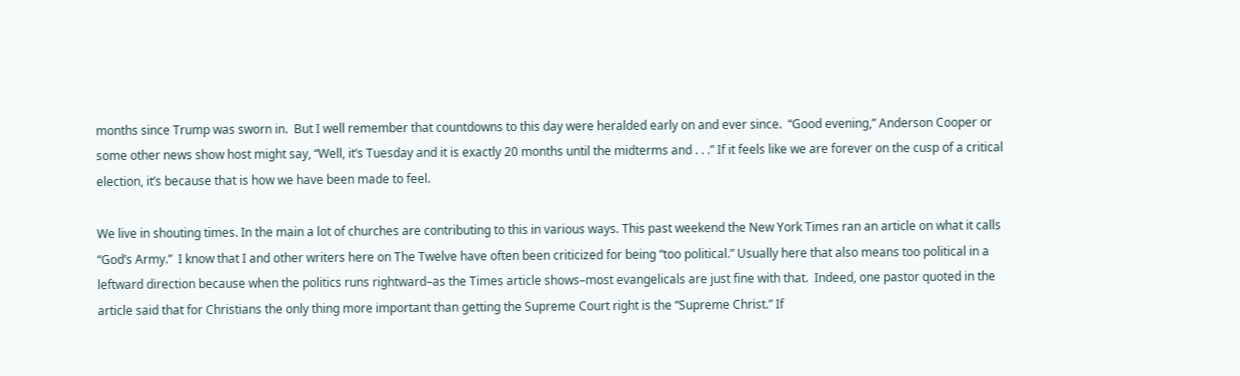months since Trump was sworn in.  But I well remember that countdowns to this day were heralded early on and ever since.  “Good evening,” Anderson Cooper or some other news show host might say, “Well, it’s Tuesday and it is exactly 20 months until the midterms and . . .” If it feels like we are forever on the cusp of a critical election, it’s because that is how we have been made to feel.

We live in shouting times. In the main a lot of churches are contributing to this in various ways. This past weekend the New York Times ran an article on what it calls “God’s Army.”  I know that I and other writers here on The Twelve have often been criticized for being “too political.” Usually here that also means too political in a leftward direction because when the politics runs rightward–as the Times article shows–most evangelicals are just fine with that.  Indeed, one pastor quoted in the article said that for Christians the only thing more important than getting the Supreme Court right is the “Supreme Christ.” If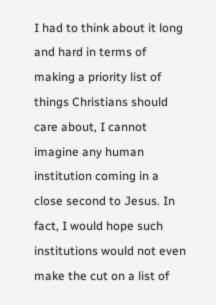I had to think about it long and hard in terms of making a priority list of things Christians should care about, I cannot imagine any human institution coming in a close second to Jesus. In fact, I would hope such institutions would not even make the cut on a list of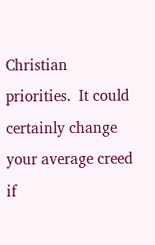Christian priorities.  It could certainly change your average creed if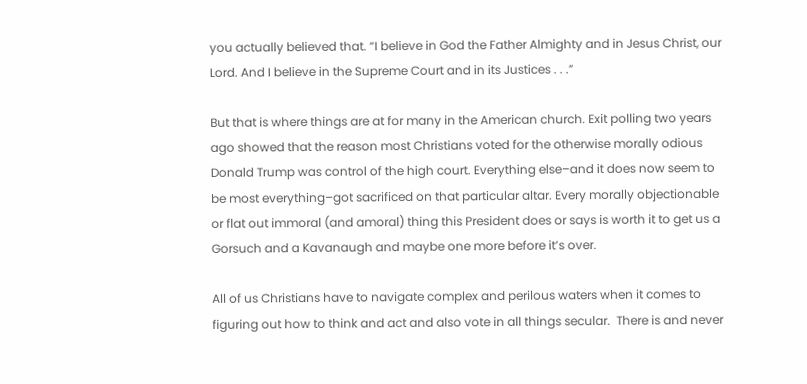you actually believed that. “I believe in God the Father Almighty and in Jesus Christ, our Lord. And I believe in the Supreme Court and in its Justices . . .”

But that is where things are at for many in the American church. Exit polling two years ago showed that the reason most Christians voted for the otherwise morally odious Donald Trump was control of the high court. Everything else–and it does now seem to be most everything–got sacrificed on that particular altar. Every morally objectionable or flat out immoral (and amoral) thing this President does or says is worth it to get us a Gorsuch and a Kavanaugh and maybe one more before it’s over.

All of us Christians have to navigate complex and perilous waters when it comes to figuring out how to think and act and also vote in all things secular.  There is and never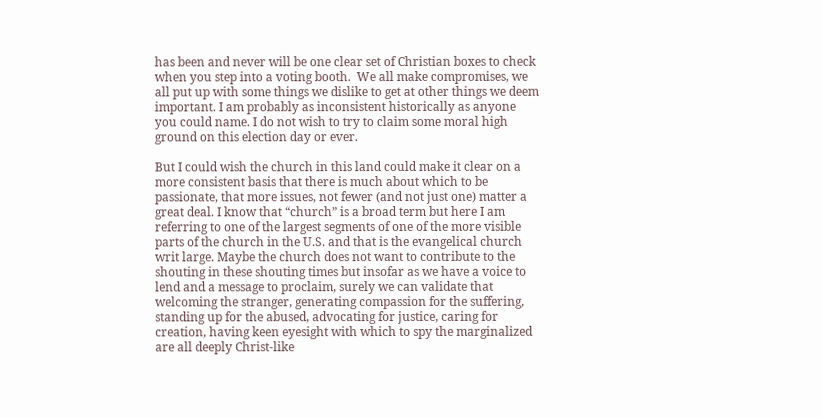has been and never will be one clear set of Christian boxes to check when you step into a voting booth.  We all make compromises, we all put up with some things we dislike to get at other things we deem important. I am probably as inconsistent historically as anyone you could name. I do not wish to try to claim some moral high ground on this election day or ever.

But I could wish the church in this land could make it clear on a more consistent basis that there is much about which to be passionate, that more issues, not fewer (and not just one) matter a great deal. I know that “church” is a broad term but here I am referring to one of the largest segments of one of the more visible parts of the church in the U.S. and that is the evangelical church writ large. Maybe the church does not want to contribute to the shouting in these shouting times but insofar as we have a voice to lend and a message to proclaim, surely we can validate that welcoming the stranger, generating compassion for the suffering, standing up for the abused, advocating for justice, caring for creation, having keen eyesight with which to spy the marginalized are all deeply Christ-like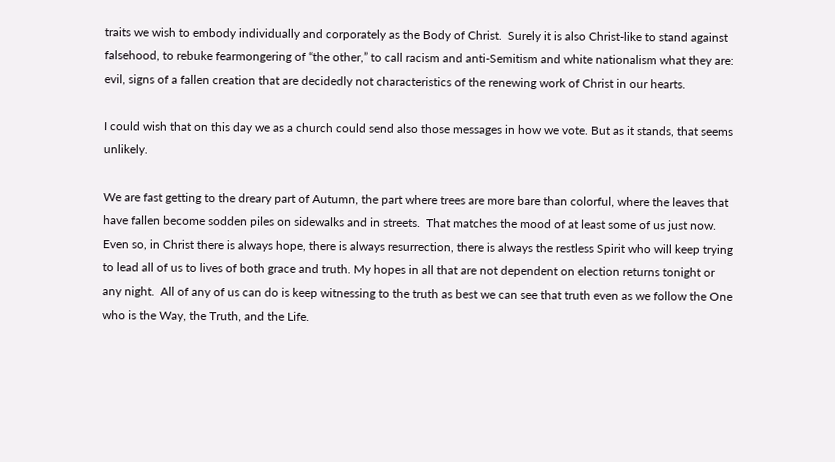traits we wish to embody individually and corporately as the Body of Christ.  Surely it is also Christ-like to stand against falsehood, to rebuke fearmongering of “the other,” to call racism and anti-Semitism and white nationalism what they are: evil, signs of a fallen creation that are decidedly not characteristics of the renewing work of Christ in our hearts.

I could wish that on this day we as a church could send also those messages in how we vote. But as it stands, that seems unlikely.

We are fast getting to the dreary part of Autumn, the part where trees are more bare than colorful, where the leaves that have fallen become sodden piles on sidewalks and in streets.  That matches the mood of at least some of us just now. Even so, in Christ there is always hope, there is always resurrection, there is always the restless Spirit who will keep trying to lead all of us to lives of both grace and truth. My hopes in all that are not dependent on election returns tonight or any night.  All of any of us can do is keep witnessing to the truth as best we can see that truth even as we follow the One who is the Way, the Truth, and the Life.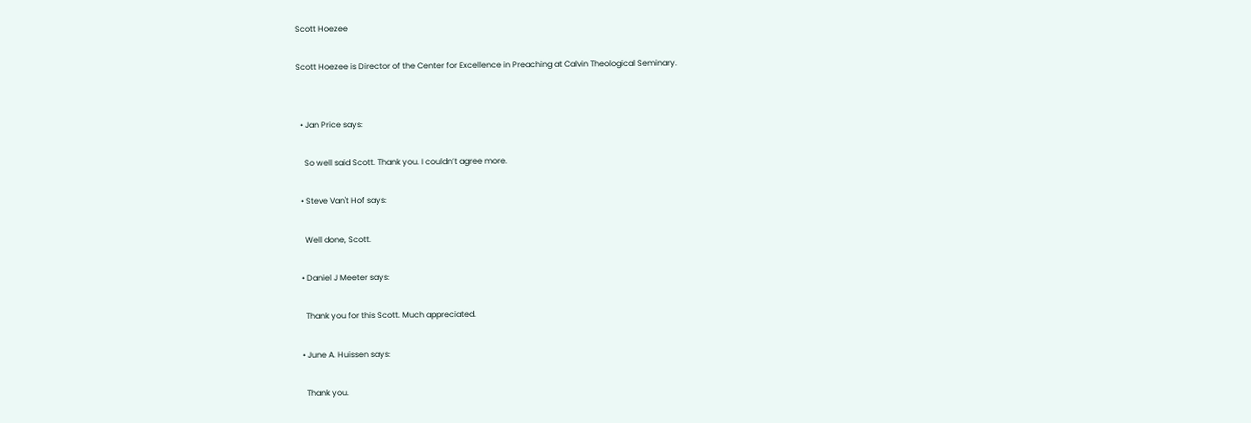Scott Hoezee

Scott Hoezee is Director of the Center for Excellence in Preaching at Calvin Theological Seminary.


  • Jan Price says:

    So well said Scott. Thank you. I couldn’t agree more.

  • Steve Van't Hof says:

    Well done, Scott.

  • Daniel J Meeter says:

    Thank you for this Scott. Much appreciated.

  • June A. Huissen says:

    Thank you.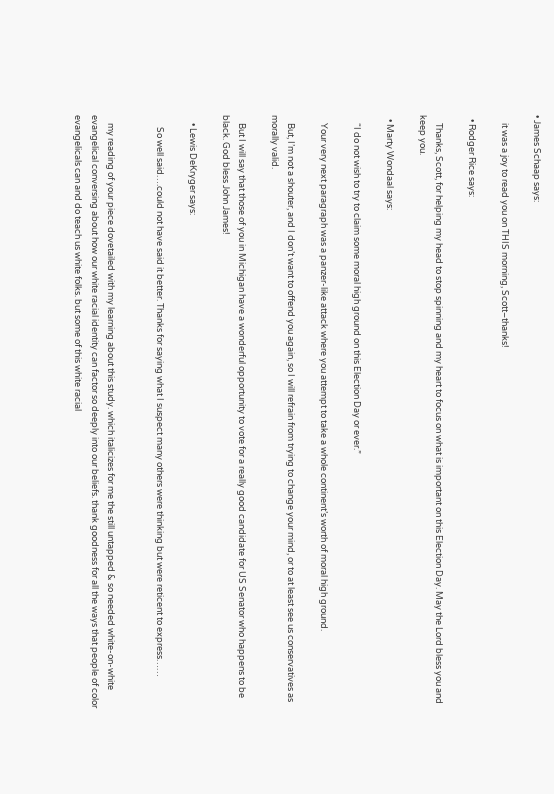• James Schaap says:

    it was a joy to read you on THIS morning, Scott–thanks!

  • Rodger Rice says:

    Thanks, Scott, for helping my head to stop spinning and my heart to focus on what is important on this Election Day. May the Lord bless you and keep you.

  • Marty Wondaal says:

    “I do not wish to try to claim some moral high ground on this Election Day or ever.”

    Your very next paragraph was a panzer-like attack where you attempt to take a whole continent’s worth of moral high ground.

    But, I’m not a shouter, and I don’t want to offend you again, so I will refrain from trying to change your mind, or to at least see us conservatives as morally valid.

    But I will say that those of you in Michigan have a wonderful opportunity to vote for a really good candidate for US Senator who happens to be black. God bless John James!

    • Lewis DeKryger says:

      So well said….could not have said it better. Thanks for saying what I suspect many others were thinking but were reticent to express……


    my reading of your piece dovetailed with my learning about this study. which italicizes for me the still untapped & so needed white-on-white evangelical conversing about how our white racial identity can factor so deeply into our beliefs. thank goodness for all the ways that people of color evangelicals can and do teach us white folks. but some of this white racial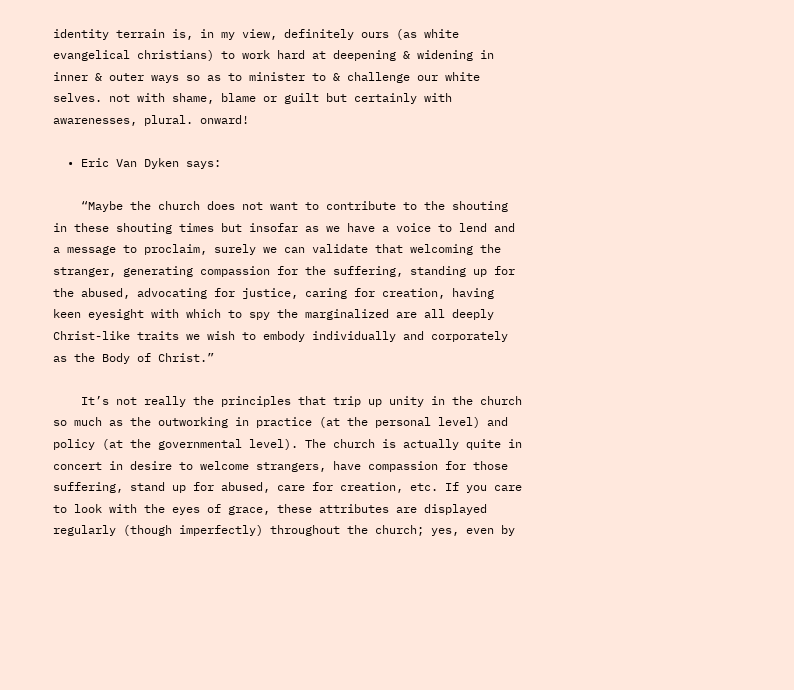identity terrain is, in my view, definitely ours (as white evangelical christians) to work hard at deepening & widening in inner & outer ways so as to minister to & challenge our white selves. not with shame, blame or guilt but certainly with awarenesses, plural. onward!

  • Eric Van Dyken says:

    “Maybe the church does not want to contribute to the shouting in these shouting times but insofar as we have a voice to lend and a message to proclaim, surely we can validate that welcoming the stranger, generating compassion for the suffering, standing up for the abused, advocating for justice, caring for creation, having keen eyesight with which to spy the marginalized are all deeply Christ-like traits we wish to embody individually and corporately as the Body of Christ.”

    It’s not really the principles that trip up unity in the church so much as the outworking in practice (at the personal level) and policy (at the governmental level). The church is actually quite in concert in desire to welcome strangers, have compassion for those suffering, stand up for abused, care for creation, etc. If you care to look with the eyes of grace, these attributes are displayed regularly (though imperfectly) throughout the church; yes, even by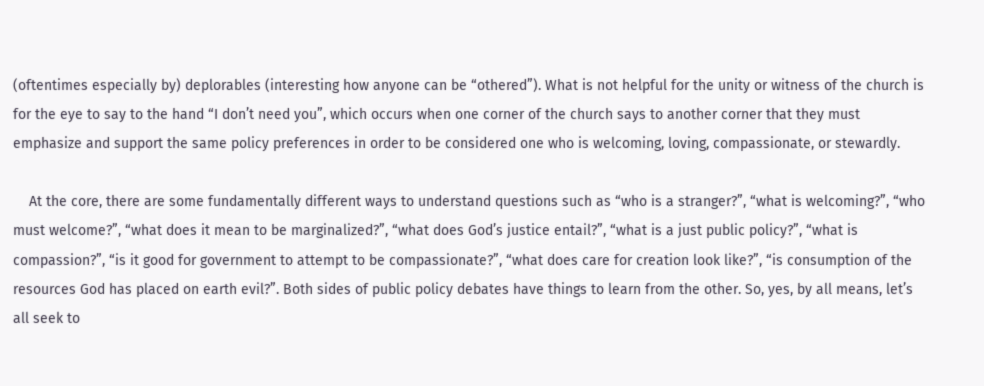(oftentimes especially by) deplorables (interesting how anyone can be “othered”). What is not helpful for the unity or witness of the church is for the eye to say to the hand “I don’t need you”, which occurs when one corner of the church says to another corner that they must emphasize and support the same policy preferences in order to be considered one who is welcoming, loving, compassionate, or stewardly.

    At the core, there are some fundamentally different ways to understand questions such as “who is a stranger?”, “what is welcoming?”, “who must welcome?”, “what does it mean to be marginalized?”, “what does God’s justice entail?”, “what is a just public policy?”, “what is compassion?”, “is it good for government to attempt to be compassionate?”, “what does care for creation look like?”, “is consumption of the resources God has placed on earth evil?”. Both sides of public policy debates have things to learn from the other. So, yes, by all means, let’s all seek to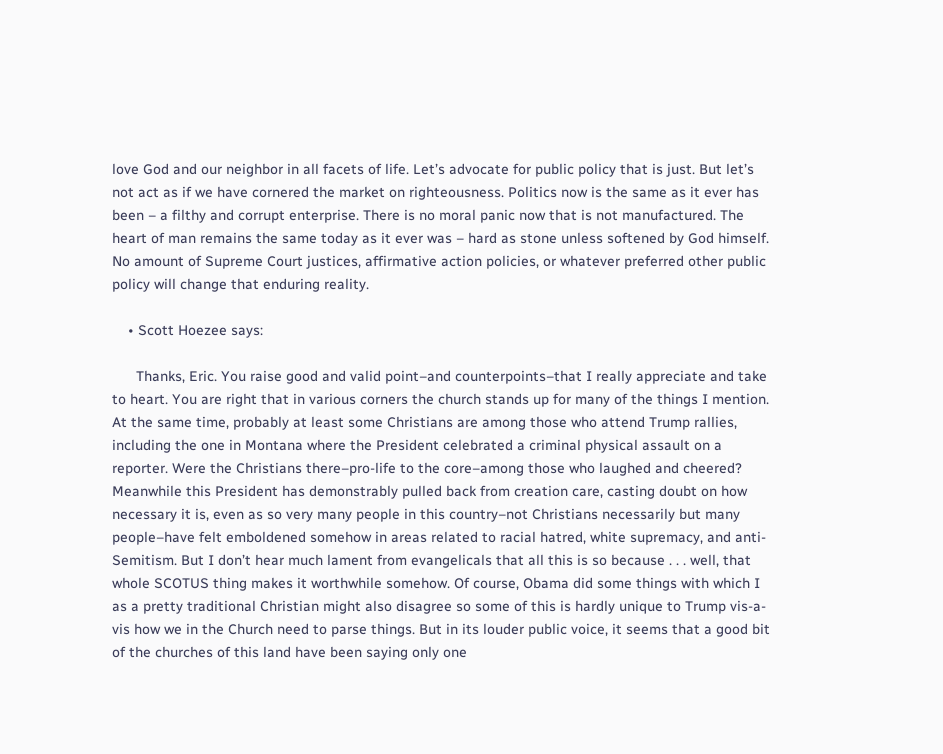love God and our neighbor in all facets of life. Let’s advocate for public policy that is just. But let’s not act as if we have cornered the market on righteousness. Politics now is the same as it ever has been – a filthy and corrupt enterprise. There is no moral panic now that is not manufactured. The heart of man remains the same today as it ever was – hard as stone unless softened by God himself. No amount of Supreme Court justices, affirmative action policies, or whatever preferred other public policy will change that enduring reality.

    • Scott Hoezee says:

      Thanks, Eric. You raise good and valid point–and counterpoints–that I really appreciate and take to heart. You are right that in various corners the church stands up for many of the things I mention. At the same time, probably at least some Christians are among those who attend Trump rallies, including the one in Montana where the President celebrated a criminal physical assault on a reporter. Were the Christians there–pro-life to the core–among those who laughed and cheered? Meanwhile this President has demonstrably pulled back from creation care, casting doubt on how necessary it is, even as so very many people in this country–not Christians necessarily but many people–have felt emboldened somehow in areas related to racial hatred, white supremacy, and anti-Semitism. But I don’t hear much lament from evangelicals that all this is so because . . . well, that whole SCOTUS thing makes it worthwhile somehow. Of course, Obama did some things with which I as a pretty traditional Christian might also disagree so some of this is hardly unique to Trump vis-a-vis how we in the Church need to parse things. But in its louder public voice, it seems that a good bit of the churches of this land have been saying only one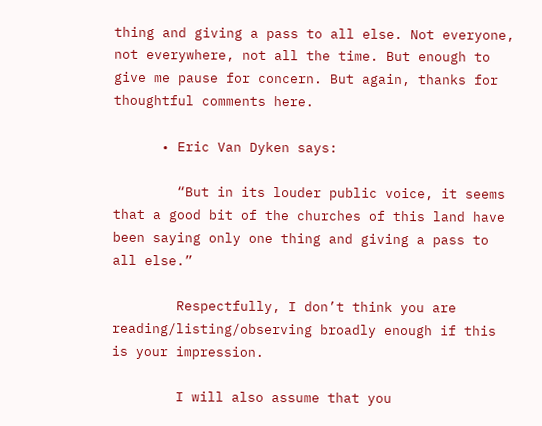thing and giving a pass to all else. Not everyone, not everywhere, not all the time. But enough to give me pause for concern. But again, thanks for thoughtful comments here.

      • Eric Van Dyken says:

        “But in its louder public voice, it seems that a good bit of the churches of this land have been saying only one thing and giving a pass to all else.”

        Respectfully, I don’t think you are reading/listing/observing broadly enough if this is your impression.

        I will also assume that you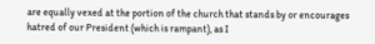are equally vexed at the portion of the church that stands by or encourages hatred of our President (which is rampant), as I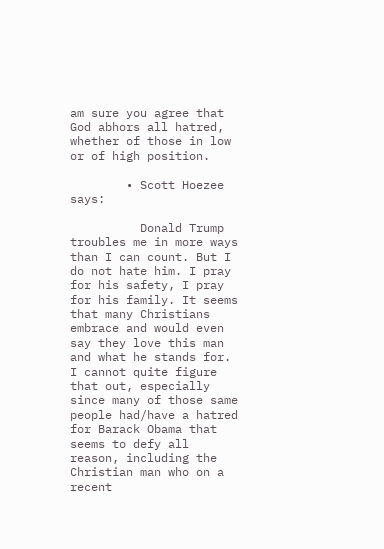am sure you agree that God abhors all hatred, whether of those in low or of high position.

        • Scott Hoezee says:

          Donald Trump troubles me in more ways than I can count. But I do not hate him. I pray for his safety, I pray for his family. It seems that many Christians embrace and would even say they love this man and what he stands for. I cannot quite figure that out, especially since many of those same people had/have a hatred for Barack Obama that seems to defy all reason, including the Christian man who on a recent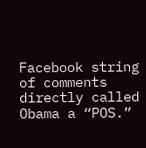Facebook string of comments directly called Obama a “POS.”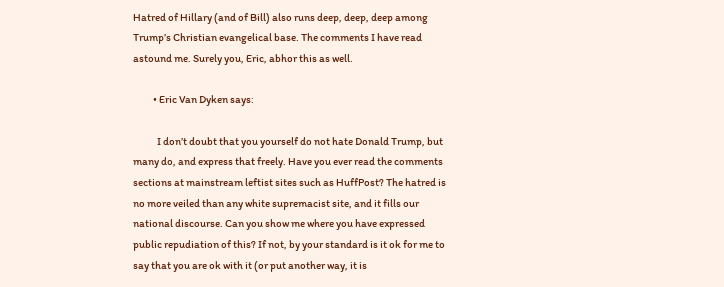Hatred of Hillary (and of Bill) also runs deep, deep, deep among Trump’s Christian evangelical base. The comments I have read astound me. Surely you, Eric, abhor this as well.

          • Eric Van Dyken says:

            I don’t doubt that you yourself do not hate Donald Trump, but many do, and express that freely. Have you ever read the comments sections at mainstream leftist sites such as HuffPost? The hatred is no more veiled than any white supremacist site, and it fills our national discourse. Can you show me where you have expressed public repudiation of this? If not, by your standard is it ok for me to say that you are ok with it (or put another way, it is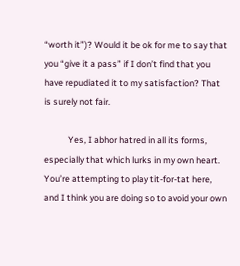“worth it”)? Would it be ok for me to say that you “give it a pass” if I don’t find that you have repudiated it to my satisfaction? That is surely not fair.

            Yes, I abhor hatred in all its forms, especially that which lurks in my own heart. You’re attempting to play tit-for-tat here, and I think you are doing so to avoid your own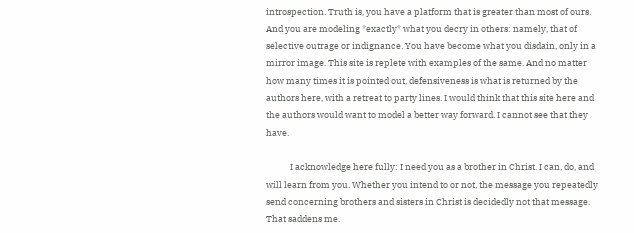introspection. Truth is, you have a platform that is greater than most of ours. And you are modeling *exactly* what you decry in others: namely, that of selective outrage or indignance. You have become what you disdain, only in a mirror image. This site is replete with examples of the same. And no matter how many times it is pointed out, defensiveness is what is returned by the authors here, with a retreat to party lines. I would think that this site here and the authors would want to model a better way forward. I cannot see that they have.

            I acknowledge here fully: I need you as a brother in Christ. I can, do, and will learn from you. Whether you intend to or not, the message you repeatedly send concerning brothers and sisters in Christ is decidedly not that message. That saddens me.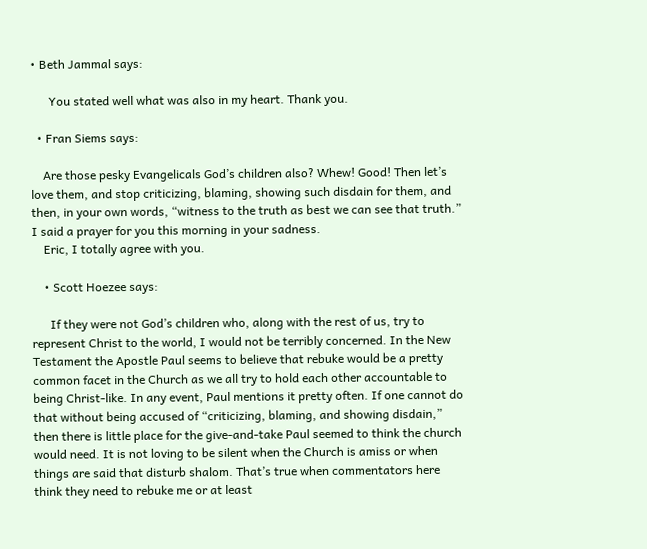• Beth Jammal says:

      You stated well what was also in my heart. Thank you.

  • Fran Siems says:

    Are those pesky Evangelicals God’s children also? Whew! Good! Then let’s love them, and stop criticizing, blaming, showing such disdain for them, and then, in your own words, “witness to the truth as best we can see that truth.” I said a prayer for you this morning in your sadness.
    Eric, I totally agree with you.

    • Scott Hoezee says:

      If they were not God’s children who, along with the rest of us, try to represent Christ to the world, I would not be terribly concerned. In the New Testament the Apostle Paul seems to believe that rebuke would be a pretty common facet in the Church as we all try to hold each other accountable to being Christ-like. In any event, Paul mentions it pretty often. If one cannot do that without being accused of “criticizing, blaming, and showing disdain,” then there is little place for the give-and-take Paul seemed to think the church would need. It is not loving to be silent when the Church is amiss or when things are said that disturb shalom. That’s true when commentators here think they need to rebuke me or at least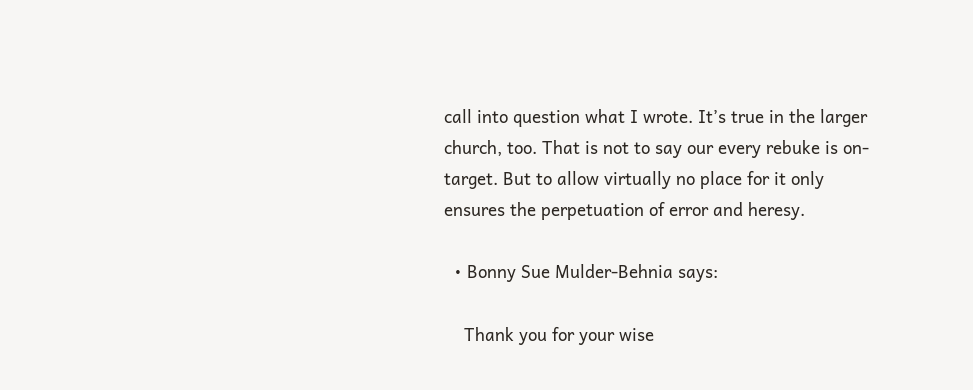call into question what I wrote. It’s true in the larger church, too. That is not to say our every rebuke is on-target. But to allow virtually no place for it only ensures the perpetuation of error and heresy.

  • Bonny Sue Mulder-Behnia says:

    Thank you for your wise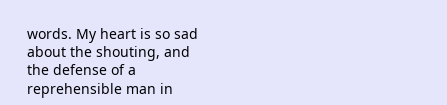words. My heart is so sad about the shouting, and the defense of a reprehensible man in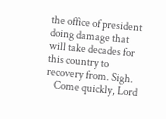the office of president doing damage that will take decades for this country to recovery from. Sigh.
    Come quickly, Lord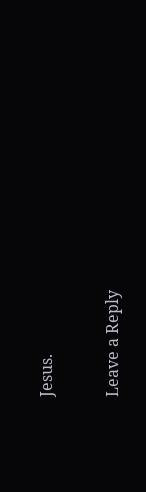Jesus.

Leave a Reply